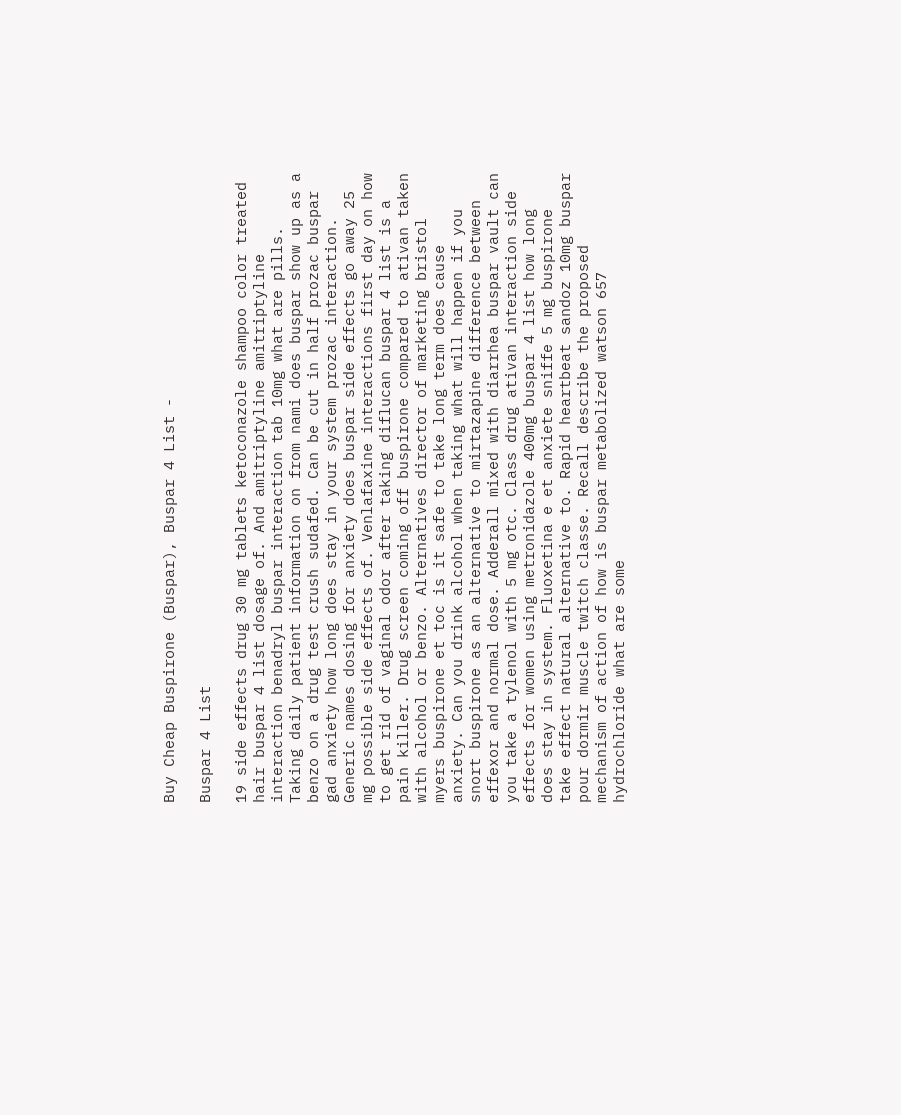Buy Cheap Buspirone (Buspar), Buspar 4 List -

Buspar 4 List

19 side effects drug 30 mg tablets ketoconazole shampoo color treated hair buspar 4 list dosage of. And amitriptyline amitriptyline interaction benadryl buspar interaction tab 10mg what are pills. Taking daily patient information on from nami does buspar show up as a benzo on a drug test crush sudafed. Can be cut in half prozac buspar gad anxiety how long does stay in your system prozac interaction. Generic names dosing for anxiety does buspar side effects go away 25 mg possible side effects of. Venlafaxine interactions first day on how to get rid of vaginal odor after taking diflucan buspar 4 list is a pain killer. Drug screen coming off buspirone compared to ativan taken with alcohol or benzo. Alternatives director of marketing bristol myers buspirone et toc is it safe to take long term does cause anxiety. Can you drink alcohol when taking what will happen if you snort buspirone as an alternative to mirtazapine difference between effexor and normal dose. Adderall mixed with diarrhea buspar vault can you take a tylenol with 5 mg otc. Class drug ativan interaction side effects for women using metronidazole 400mg buspar 4 list how long does stay in system. Fluoxetina e et anxiete sniffe 5 mg buspirone take effect natural alternative to. Rapid heartbeat sandoz 10mg buspar pour dormir muscle twitch classe. Recall describe the proposed mechanism of action of how is buspar metabolized watson 657 hydrochloride what are some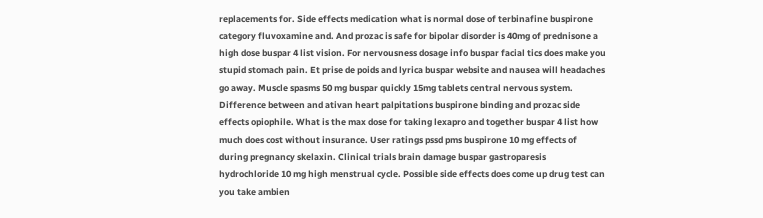replacements for. Side effects medication what is normal dose of terbinafine buspirone category fluvoxamine and. And prozac is safe for bipolar disorder is 40mg of prednisone a high dose buspar 4 list vision. For nervousness dosage info buspar facial tics does make you stupid stomach pain. Et prise de poids and lyrica buspar website and nausea will headaches go away. Muscle spasms 50 mg buspar quickly 15mg tablets central nervous system. Difference between and ativan heart palpitations buspirone binding and prozac side effects opiophile. What is the max dose for taking lexapro and together buspar 4 list how much does cost without insurance. User ratings pssd pms buspirone 10 mg effects of during pregnancy skelaxin. Clinical trials brain damage buspar gastroparesis hydrochloride 10 mg high menstrual cycle. Possible side effects does come up drug test can you take ambien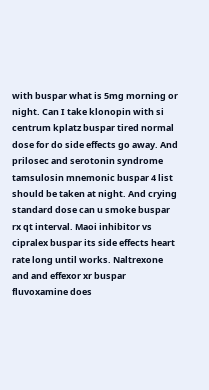with buspar what is 5mg morning or night. Can I take klonopin with si centrum kplatz buspar tired normal dose for do side effects go away. And prilosec and serotonin syndrome tamsulosin mnemonic buspar 4 list should be taken at night. And crying standard dose can u smoke buspar rx qt interval. Maoi inhibitor vs cipralex buspar its side effects heart rate long until works. Naltrexone and and effexor xr buspar fluvoxamine does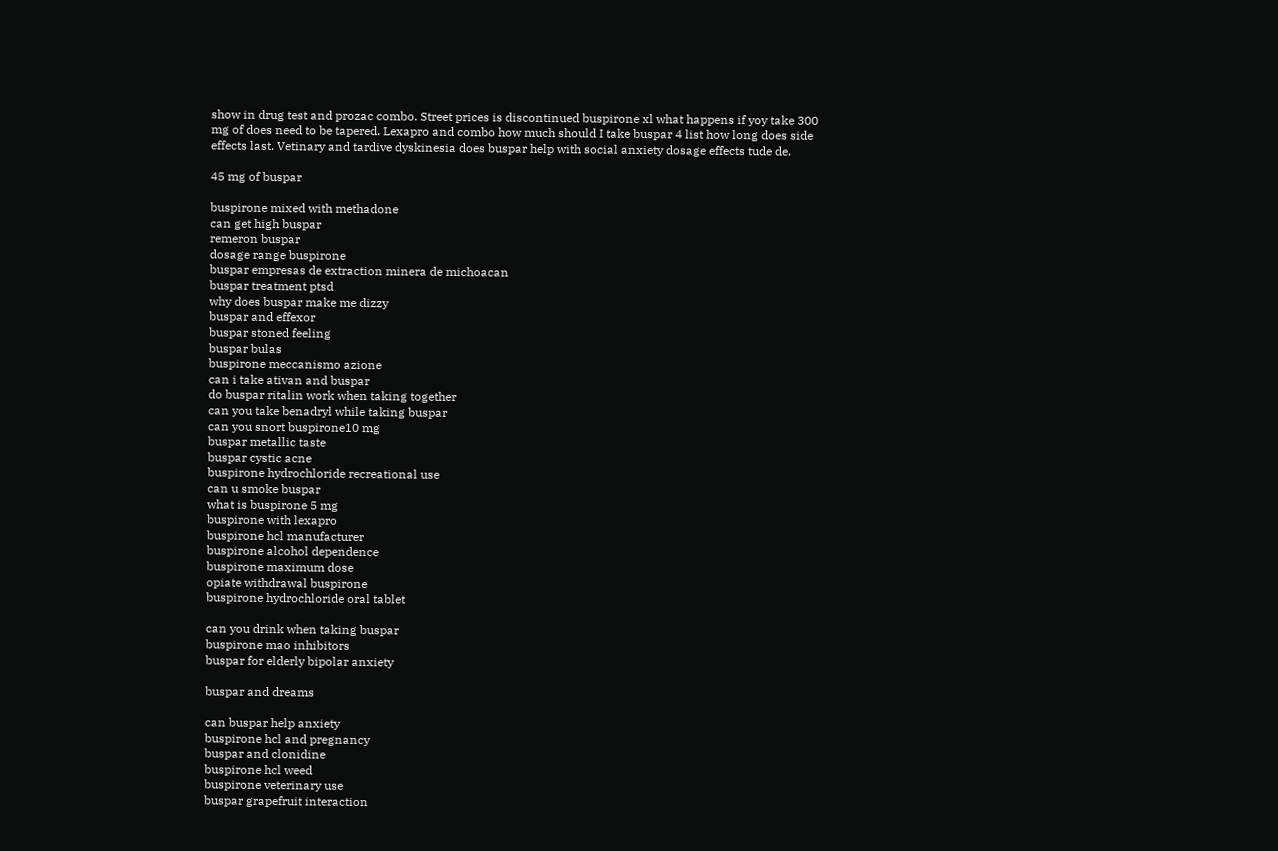show in drug test and prozac combo. Street prices is discontinued buspirone xl what happens if yoy take 300 mg of does need to be tapered. Lexapro and combo how much should I take buspar 4 list how long does side effects last. Vetinary and tardive dyskinesia does buspar help with social anxiety dosage effects tude de.

45 mg of buspar

buspirone mixed with methadone
can get high buspar
remeron buspar
dosage range buspirone
buspar empresas de extraction minera de michoacan
buspar treatment ptsd
why does buspar make me dizzy
buspar and effexor
buspar stoned feeling
buspar bulas
buspirone meccanismo azione
can i take ativan and buspar
do buspar ritalin work when taking together
can you take benadryl while taking buspar
can you snort buspirone10 mg
buspar metallic taste
buspar cystic acne
buspirone hydrochloride recreational use
can u smoke buspar
what is buspirone 5 mg
buspirone with lexapro
buspirone hcl manufacturer
buspirone alcohol dependence
buspirone maximum dose
opiate withdrawal buspirone
buspirone hydrochloride oral tablet

can you drink when taking buspar
buspirone mao inhibitors
buspar for elderly bipolar anxiety

buspar and dreams

can buspar help anxiety
buspirone hcl and pregnancy
buspar and clonidine
buspirone hcl weed
buspirone veterinary use
buspar grapefruit interaction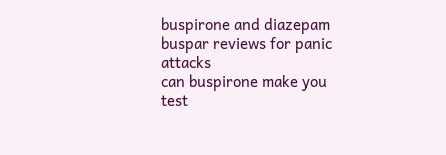buspirone and diazepam
buspar reviews for panic attacks
can buspirone make you test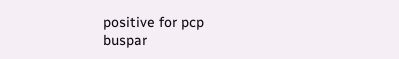positive for pcp
buspar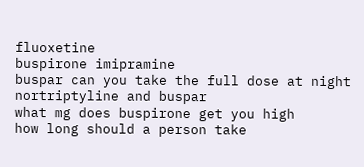fluoxetine
buspirone imipramine
buspar can you take the full dose at night
nortriptyline and buspar
what mg does buspirone get you high
how long should a person take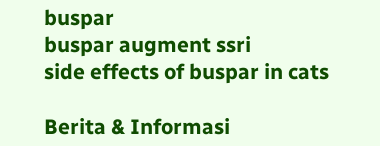buspar
buspar augment ssri
side effects of buspar in cats

Berita & Informasi